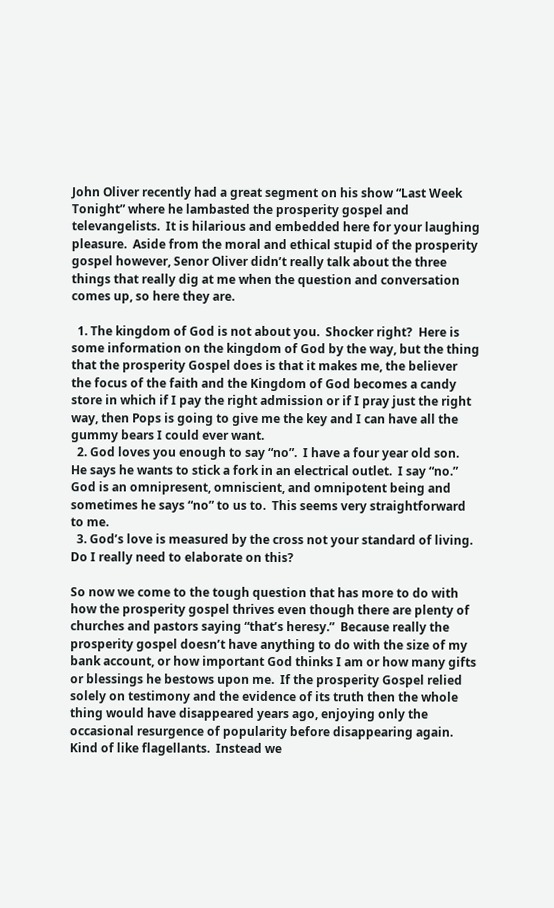John Oliver recently had a great segment on his show “Last Week Tonight” where he lambasted the prosperity gospel and televangelists.  It is hilarious and embedded here for your laughing pleasure.  Aside from the moral and ethical stupid of the prosperity gospel however, Senor Oliver didn’t really talk about the three things that really dig at me when the question and conversation comes up, so here they are.

  1. The kingdom of God is not about you.  Shocker right?  Here is some information on the kingdom of God by the way, but the thing that the prosperity Gospel does is that it makes me, the believer the focus of the faith and the Kingdom of God becomes a candy store in which if I pay the right admission or if I pray just the right way, then Pops is going to give me the key and I can have all the gummy bears I could ever want.
  2. God loves you enough to say “no”.  I have a four year old son.  He says he wants to stick a fork in an electrical outlet.  I say “no.”  God is an omnipresent, omniscient, and omnipotent being and sometimes he says “no” to us to.  This seems very straightforward to me.
  3. God’s love is measured by the cross not your standard of living.  Do I really need to elaborate on this?

So now we come to the tough question that has more to do with how the prosperity gospel thrives even though there are plenty of churches and pastors saying “that’s heresy.”  Because really the prosperity gospel doesn’t have anything to do with the size of my bank account, or how important God thinks I am or how many gifts or blessings he bestows upon me.  If the prosperity Gospel relied solely on testimony and the evidence of its truth then the whole thing would have disappeared years ago, enjoying only the occasional resurgence of popularity before disappearing again.  Kind of like flagellants.  Instead we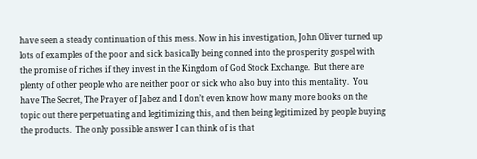have seen a steady continuation of this mess. Now in his investigation, John Oliver turned up lots of examples of the poor and sick basically being conned into the prosperity gospel with the promise of riches if they invest in the Kingdom of God Stock Exchange.  But there are plenty of other people who are neither poor or sick who also buy into this mentality.  You have The Secret, The Prayer of Jabez and I don’t even know how many more books on the topic out there perpetuating and legitimizing this, and then being legitimized by people buying the products.  The only possible answer I can think of is that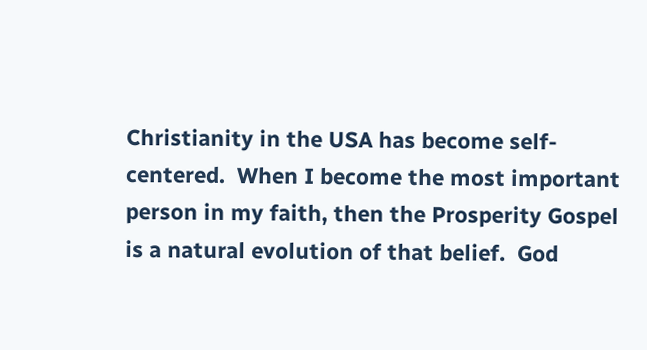Christianity in the USA has become self-centered.  When I become the most important person in my faith, then the Prosperity Gospel is a natural evolution of that belief.  God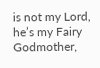is not my Lord, he’s my Fairy Godmother,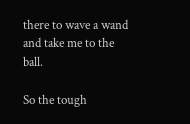there to wave a wand and take me to the ball.

So the tough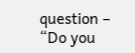question – “Do you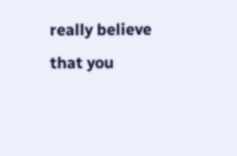really believe that you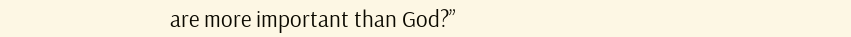are more important than God?”